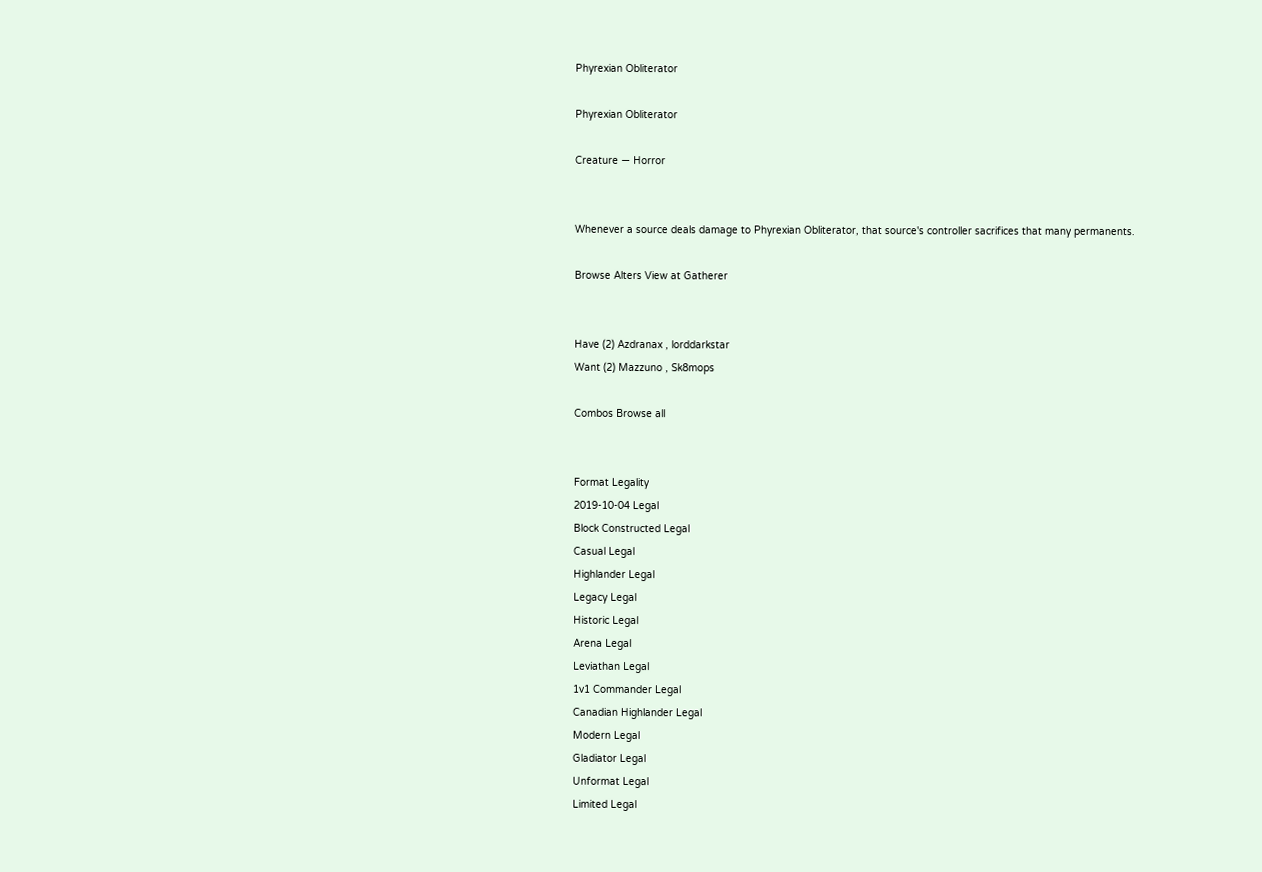Phyrexian Obliterator

Phyrexian Obliterator

Creature — Horror


Whenever a source deals damage to Phyrexian Obliterator, that source's controller sacrifices that many permanents.

Browse Alters View at Gatherer


Have (2) Azdranax , lorddarkstar
Want (2) Mazzuno , Sk8mops

Combos Browse all


Format Legality
2019-10-04 Legal
Block Constructed Legal
Casual Legal
Highlander Legal
Legacy Legal
Historic Legal
Arena Legal
Leviathan Legal
1v1 Commander Legal
Canadian Highlander Legal
Modern Legal
Gladiator Legal
Unformat Legal
Limited Legal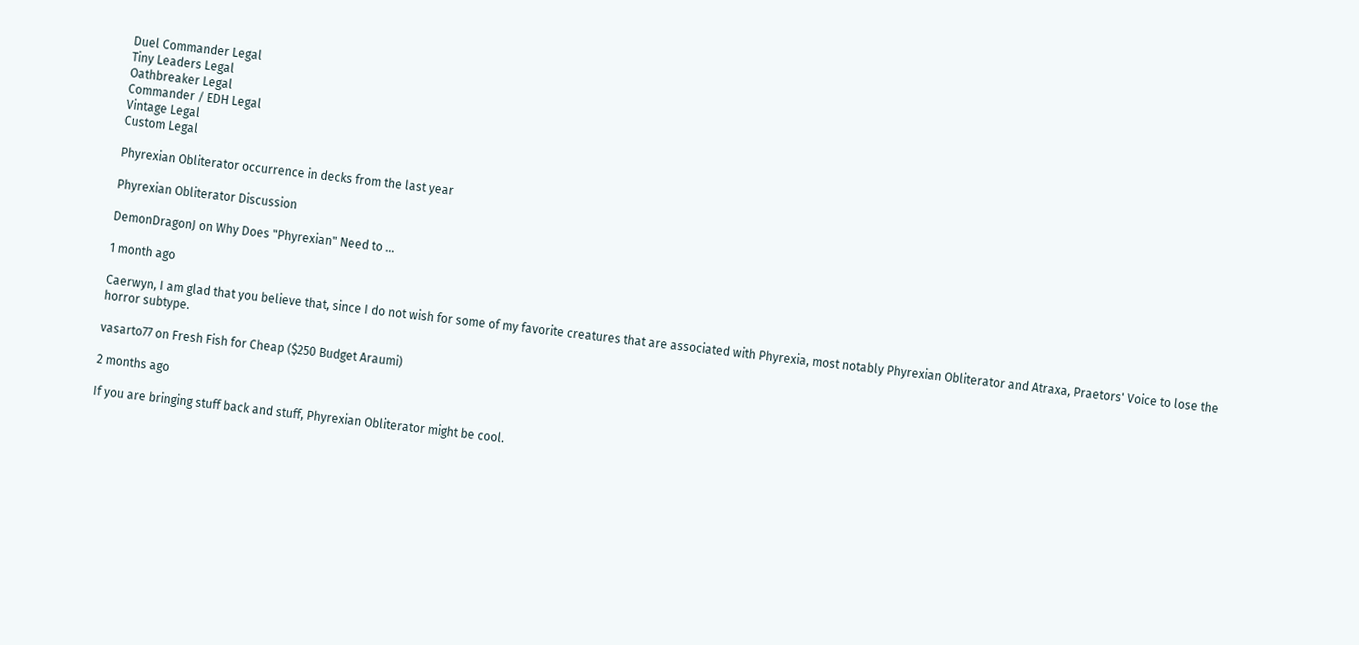Duel Commander Legal
Tiny Leaders Legal
Oathbreaker Legal
Commander / EDH Legal
Vintage Legal
Custom Legal

Phyrexian Obliterator occurrence in decks from the last year

Phyrexian Obliterator Discussion

DemonDragonJ on Why Does "Phyrexian" Need to …

1 month ago

Caerwyn, I am glad that you believe that, since I do not wish for some of my favorite creatures that are associated with Phyrexia, most notably Phyrexian Obliterator and Atraxa, Praetors' Voice to lose the horror subtype.

vasarto77 on Fresh Fish for Cheap ($250 Budget Araumi)

2 months ago

If you are bringing stuff back and stuff, Phyrexian Obliterator might be cool.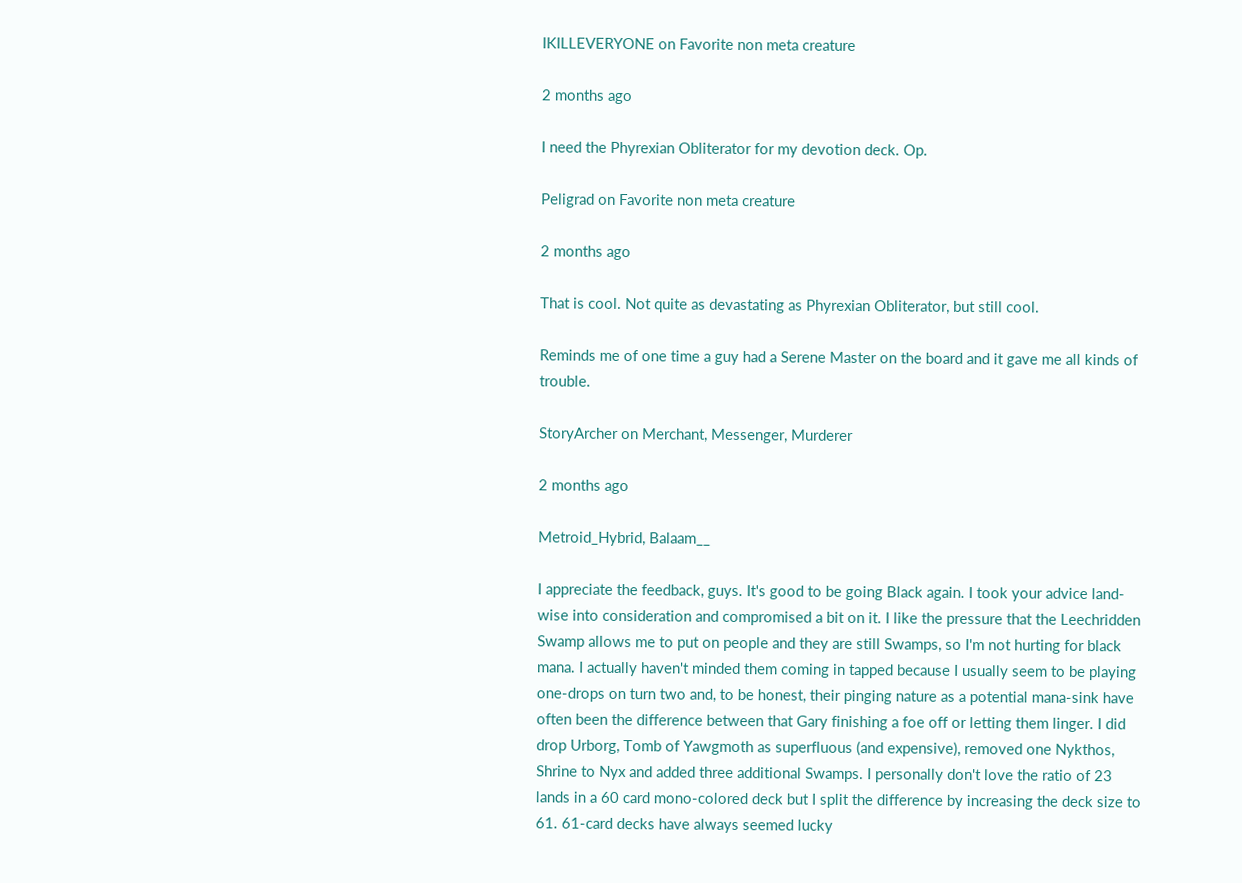IKILLEVERYONE on Favorite non meta creature

2 months ago

I need the Phyrexian Obliterator for my devotion deck. Op.

Peligrad on Favorite non meta creature

2 months ago

That is cool. Not quite as devastating as Phyrexian Obliterator, but still cool.

Reminds me of one time a guy had a Serene Master on the board and it gave me all kinds of trouble.

StoryArcher on Merchant, Messenger, Murderer

2 months ago

Metroid_Hybrid, Balaam__

I appreciate the feedback, guys. It's good to be going Black again. I took your advice land-wise into consideration and compromised a bit on it. I like the pressure that the Leechridden Swamp allows me to put on people and they are still Swamps, so I'm not hurting for black mana. I actually haven't minded them coming in tapped because I usually seem to be playing one-drops on turn two and, to be honest, their pinging nature as a potential mana-sink have often been the difference between that Gary finishing a foe off or letting them linger. I did drop Urborg, Tomb of Yawgmoth as superfluous (and expensive), removed one Nykthos, Shrine to Nyx and added three additional Swamps. I personally don't love the ratio of 23 lands in a 60 card mono-colored deck but I split the difference by increasing the deck size to 61. 61-card decks have always seemed lucky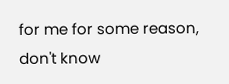for me for some reason, don't know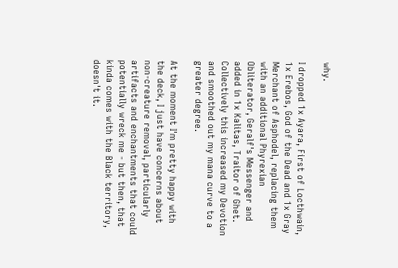why.

I dropped 1x Ayara, First of Locthwain, 1x Erebos, God of the Dead and 1x Gray Merchant of Asphodel, replacing them with an additional Phyrexian Obliterator, Geralf's Messenger and added in 1x Kalitas, Traitor of Ghet. Collectively this increased my Devotion and smoothed out my mana curve to a greater degree.

At the moment I'm pretty happy with the deck, I just have concerns about non-creature removal, particularly artifacts and enchantments that could potentially wreck me - but then, that kinda comes with the Black territory, doesn't it.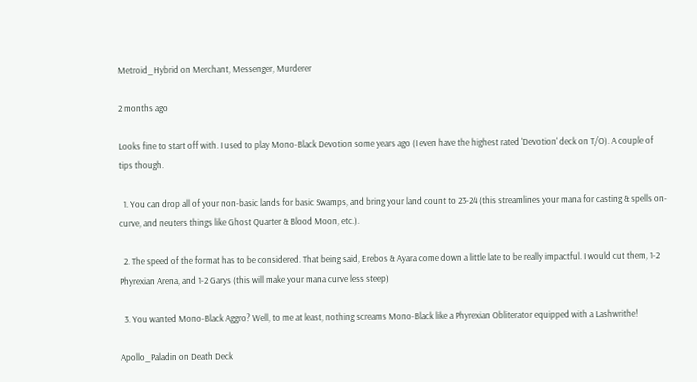Metroid_Hybrid on Merchant, Messenger, Murderer

2 months ago

Looks fine to start off with. I used to play Mono-Black Devotion some years ago (I even have the highest rated 'Devotion' deck on T/O). A couple of tips though.

  1. You can drop all of your non-basic lands for basic Swamps, and bring your land count to 23-24 (this streamlines your mana for casting & spells on-curve, and neuters things like Ghost Quarter & Blood Moon, etc.).

  2. The speed of the format has to be considered. That being said, Erebos & Ayara come down a little late to be really impactful. I would cut them, 1-2 Phyrexian Arena, and 1-2 Garys (this will make your mana curve less steep)

  3. You wanted Mono-Black Aggro? Well, to me at least, nothing screams Mono-Black like a Phyrexian Obliterator equipped with a Lashwrithe!

Apollo_Paladin on Death Deck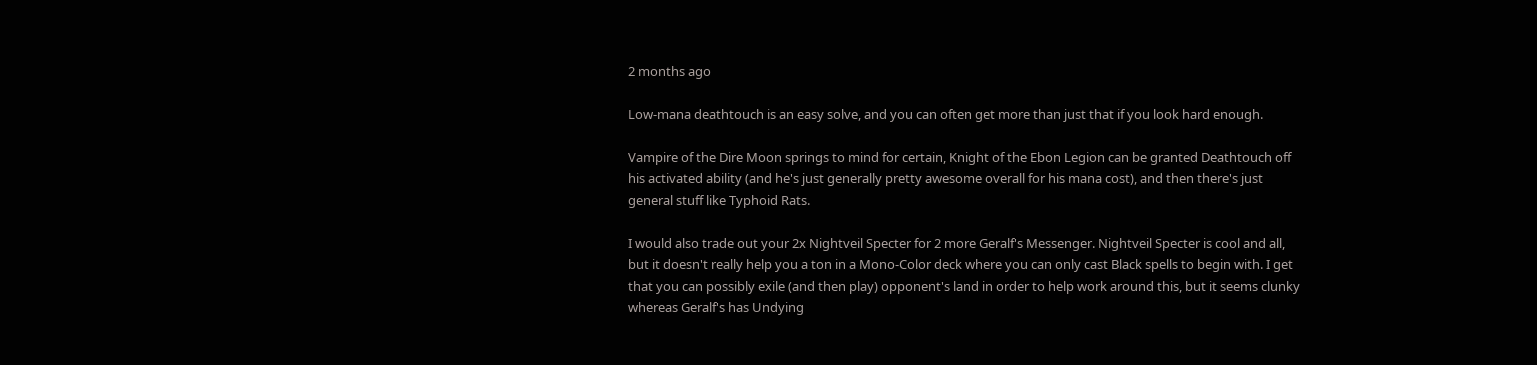2 months ago

Low-mana deathtouch is an easy solve, and you can often get more than just that if you look hard enough.

Vampire of the Dire Moon springs to mind for certain, Knight of the Ebon Legion can be granted Deathtouch off his activated ability (and he's just generally pretty awesome overall for his mana cost), and then there's just general stuff like Typhoid Rats.

I would also trade out your 2x Nightveil Specter for 2 more Geralf's Messenger. Nightveil Specter is cool and all, but it doesn't really help you a ton in a Mono-Color deck where you can only cast Black spells to begin with. I get that you can possibly exile (and then play) opponent's land in order to help work around this, but it seems clunky whereas Geralf's has Undying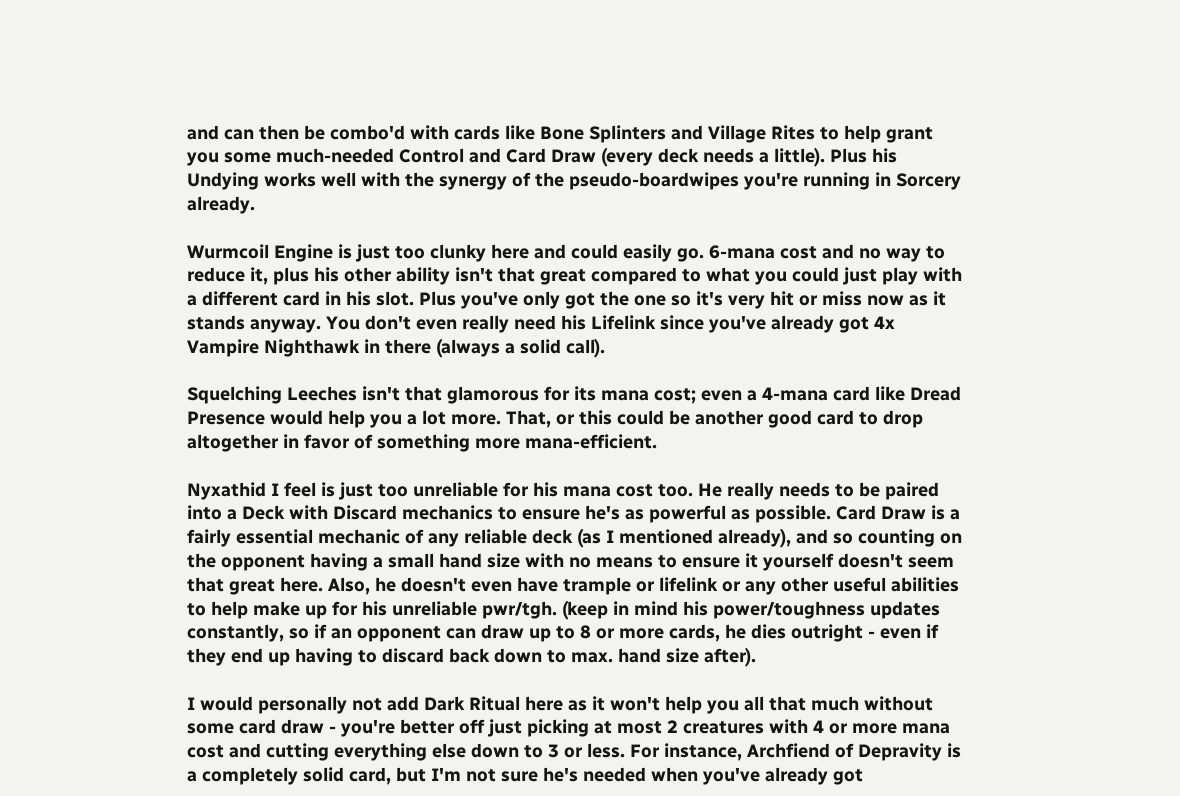and can then be combo'd with cards like Bone Splinters and Village Rites to help grant you some much-needed Control and Card Draw (every deck needs a little). Plus his Undying works well with the synergy of the pseudo-boardwipes you're running in Sorcery already.

Wurmcoil Engine is just too clunky here and could easily go. 6-mana cost and no way to reduce it, plus his other ability isn't that great compared to what you could just play with a different card in his slot. Plus you've only got the one so it's very hit or miss now as it stands anyway. You don't even really need his Lifelink since you've already got 4x Vampire Nighthawk in there (always a solid call).

Squelching Leeches isn't that glamorous for its mana cost; even a 4-mana card like Dread Presence would help you a lot more. That, or this could be another good card to drop altogether in favor of something more mana-efficient.

Nyxathid I feel is just too unreliable for his mana cost too. He really needs to be paired into a Deck with Discard mechanics to ensure he's as powerful as possible. Card Draw is a fairly essential mechanic of any reliable deck (as I mentioned already), and so counting on the opponent having a small hand size with no means to ensure it yourself doesn't seem that great here. Also, he doesn't even have trample or lifelink or any other useful abilities to help make up for his unreliable pwr/tgh. (keep in mind his power/toughness updates constantly, so if an opponent can draw up to 8 or more cards, he dies outright - even if they end up having to discard back down to max. hand size after).

I would personally not add Dark Ritual here as it won't help you all that much without some card draw - you're better off just picking at most 2 creatures with 4 or more mana cost and cutting everything else down to 3 or less. For instance, Archfiend of Depravity is a completely solid card, but I'm not sure he's needed when you've already got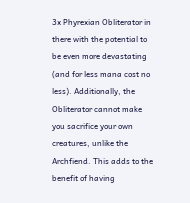3x Phyrexian Obliterator in there with the potential to be even more devastating (and for less mana cost no less). Additionally, the Obliterator cannot make you sacrifice your own creatures, unlike the Archfiend. This adds to the benefit of having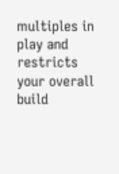multiples in play and restricts your overall build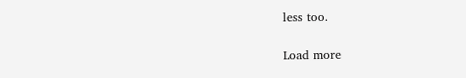less too.

Load more